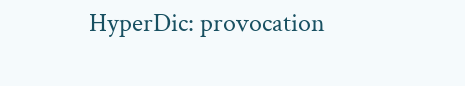HyperDic: provocation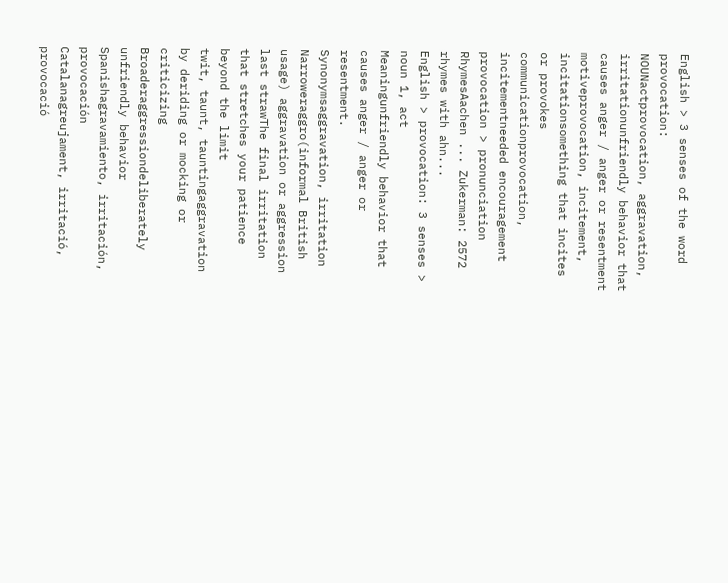English > 3 senses of the word provocation:
NOUNactprovocation, aggravation, irritationunfriendly behavior that causes anger / anger or resentment
motiveprovocation, incitement, incitationsomething that incites or provokes
communicationprovocation, incitementneeded encouragement
provocation > pronunciation
RhymesAachen ... Zukerman: 2572 rhymes with ahn...
English > provocation: 3 senses > noun 1, act
Meaningunfriendly behavior that causes anger / anger or resentment.
Synonymsaggravation, irritation
Narroweraggro(informal British usage) aggravation or aggression
last strawThe final irritation that stretches your patience beyond the limit
twit, taunt, tauntingaggravation by deriding or mocking or criticizing
Broaderaggressiondeliberately unfriendly behavior
Spanishagravamiento, irritación, provocación
Catalanagreujament, irritació, provocació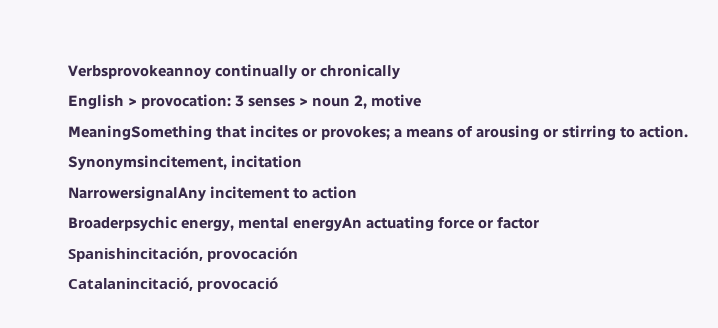Verbsprovokeannoy continually or chronically
English > provocation: 3 senses > noun 2, motive
MeaningSomething that incites or provokes; a means of arousing or stirring to action.
Synonymsincitement, incitation
NarrowersignalAny incitement to action
Broaderpsychic energy, mental energyAn actuating force or factor
Spanishincitación, provocación
Catalanincitació, provocació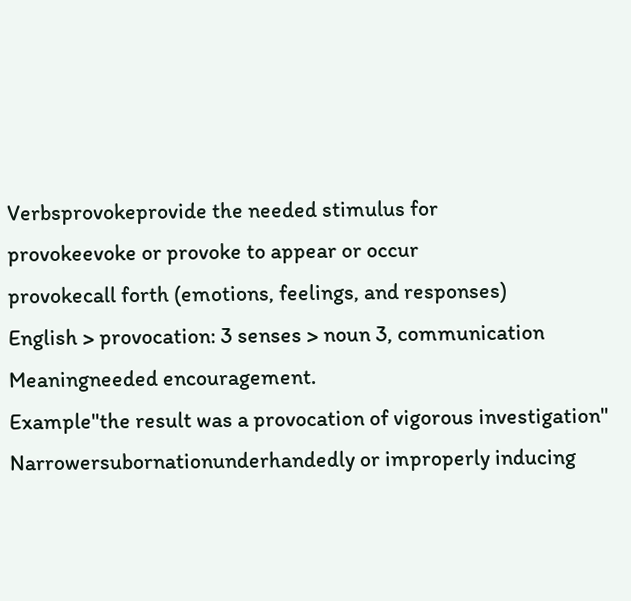Verbsprovokeprovide the needed stimulus for
provokeevoke or provoke to appear or occur
provokecall forth (emotions, feelings, and responses)
English > provocation: 3 senses > noun 3, communication
Meaningneeded encouragement.
Example"the result was a provocation of vigorous investigation"
Narrowersubornationunderhandedly or improperly inducing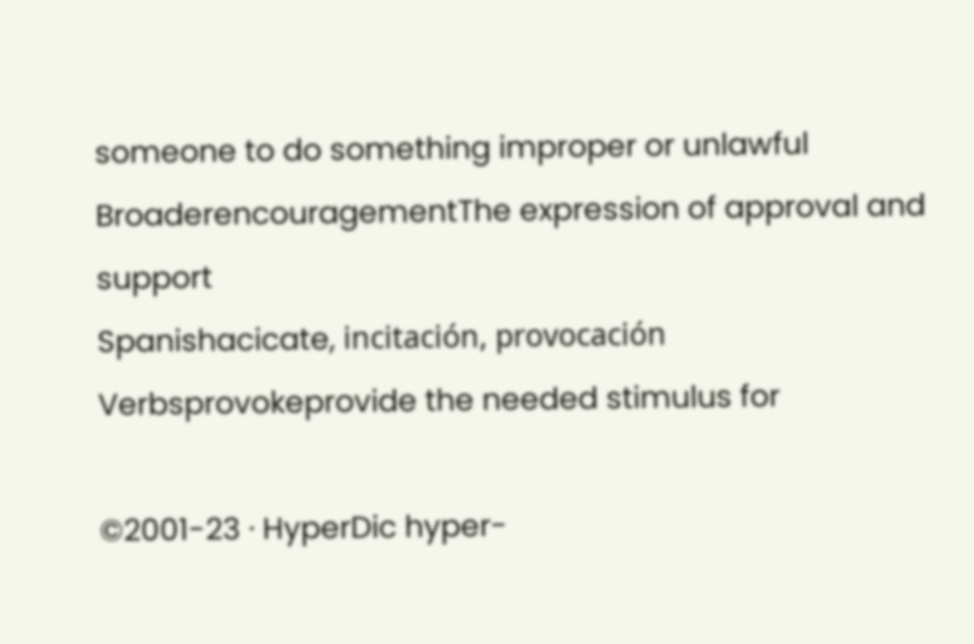someone to do something improper or unlawful
BroaderencouragementThe expression of approval and support
Spanishacicate, incitación, provocación
Verbsprovokeprovide the needed stimulus for

©2001-23 · HyperDic hyper-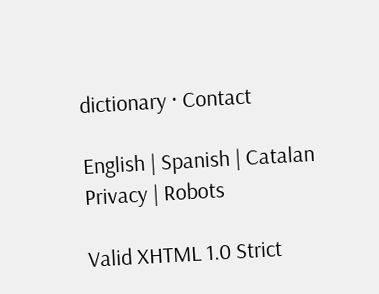dictionary · Contact

English | Spanish | Catalan
Privacy | Robots

Valid XHTML 1.0 Strict